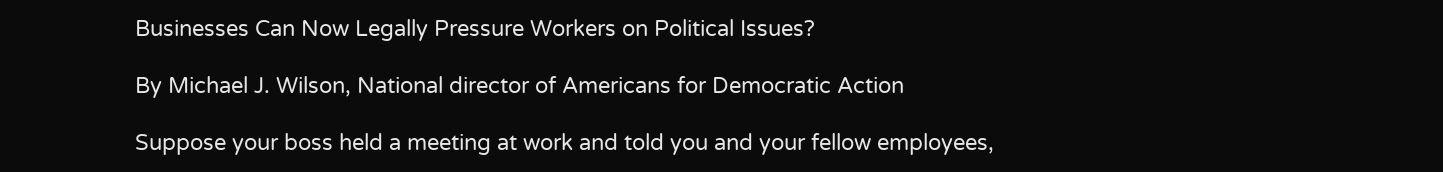Businesses Can Now Legally Pressure Workers on Political Issues?

By Michael J. Wilson, National director of Americans for Democratic Action

Suppose your boss held a meeting at work and told you and your fellow employees,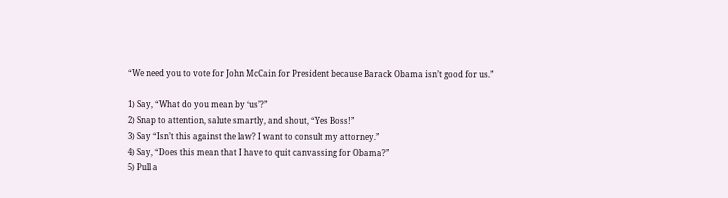“We need you to vote for John McCain for President because Barack Obama isn’t good for us.”

1) Say, “What do you mean by ‘us’?”
2) Snap to attention, salute smartly, and shout, “Yes Boss!”
3) Say “Isn’t this against the law? I want to consult my attorney.”
4) Say, “Does this mean that I have to quit canvassing for Obama?”
5) Pull a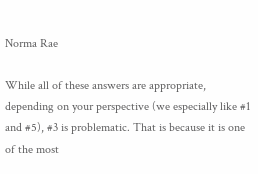Norma Rae

While all of these answers are appropriate, depending on your perspective (we especially like #1 and #5), #3 is problematic. That is because it is one of the most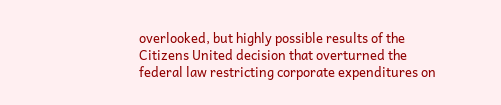overlooked, but highly possible results of the Citizens United decision that overturned the federal law restricting corporate expenditures on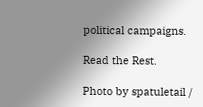political campaigns.

Read the Rest.

Photo by spatuletail /